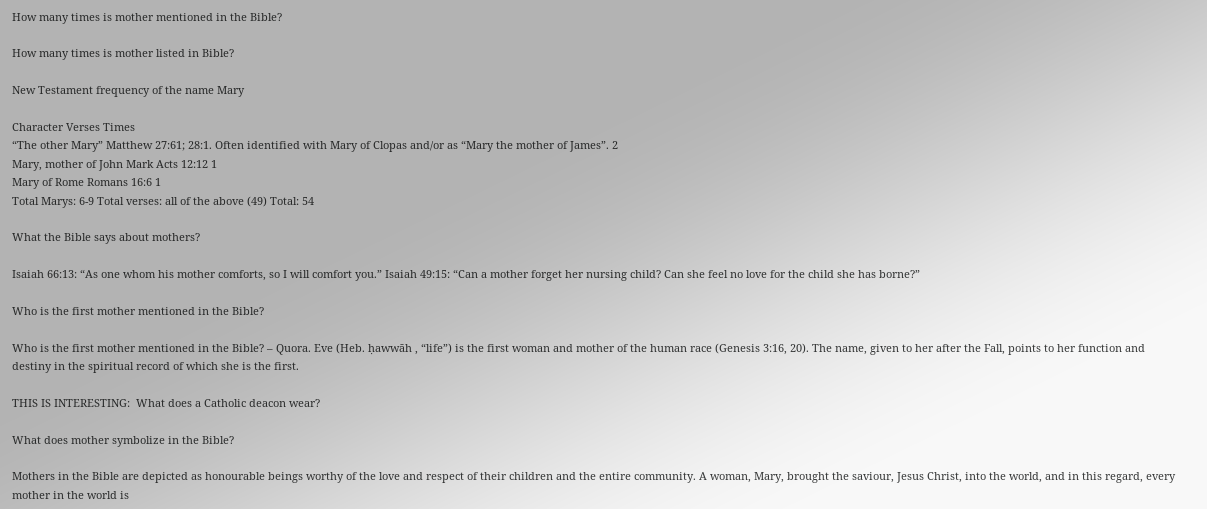How many times is mother mentioned in the Bible?

How many times is mother listed in Bible?

New Testament frequency of the name Mary

Character Verses Times
“The other Mary” Matthew 27:61; 28:1. Often identified with Mary of Clopas and/or as “Mary the mother of James”. 2
Mary, mother of John Mark Acts 12:12 1
Mary of Rome Romans 16:6 1
Total Marys: 6-9 Total verses: all of the above (49) Total: 54

What the Bible says about mothers?

Isaiah 66:13: “As one whom his mother comforts, so I will comfort you.” Isaiah 49:15: “Can a mother forget her nursing child? Can she feel no love for the child she has borne?”

Who is the first mother mentioned in the Bible?

Who is the first mother mentioned in the Bible? – Quora. Eve (Heb. ḥawwāh , “life”) is the first woman and mother of the human race (Genesis 3:16, 20). The name, given to her after the Fall, points to her function and destiny in the spiritual record of which she is the first.

THIS IS INTERESTING:  What does a Catholic deacon wear?

What does mother symbolize in the Bible?

Mothers in the Bible are depicted as honourable beings worthy of the love and respect of their children and the entire community. A woman, Mary, brought the saviour, Jesus Christ, into the world, and in this regard, every mother in the world is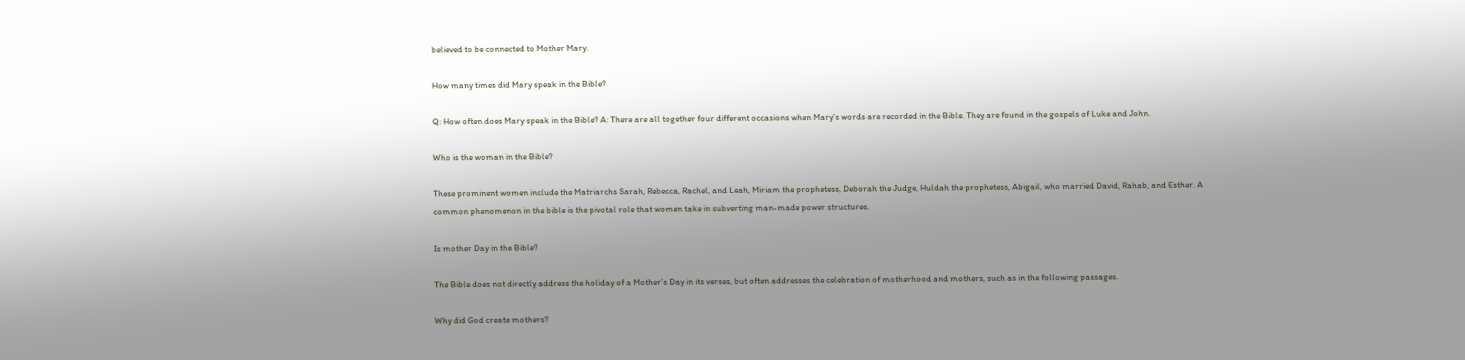believed to be connected to Mother Mary.

How many times did Mary speak in the Bible?

Q: How often does Mary speak in the Bible? A: There are all together four different occasions when Mary’s words are recorded in the Bible. They are found in the gospels of Luke and John.

Who is the woman in the Bible?

These prominent women include the Matriarchs Sarah, Rebecca, Rachel, and Leah, Miriam the prophetess, Deborah the Judge, Huldah the prophetess, Abigail, who married David, Rahab, and Esther. A common phenomenon in the bible is the pivotal role that women take in subverting man-made power structures.

Is mother Day in the Bible?

The Bible does not directly address the holiday of a Mother’s Day in its verses, but often addresses the celebration of motherhood and mothers, such as in the following passages.

Why did God create mothers?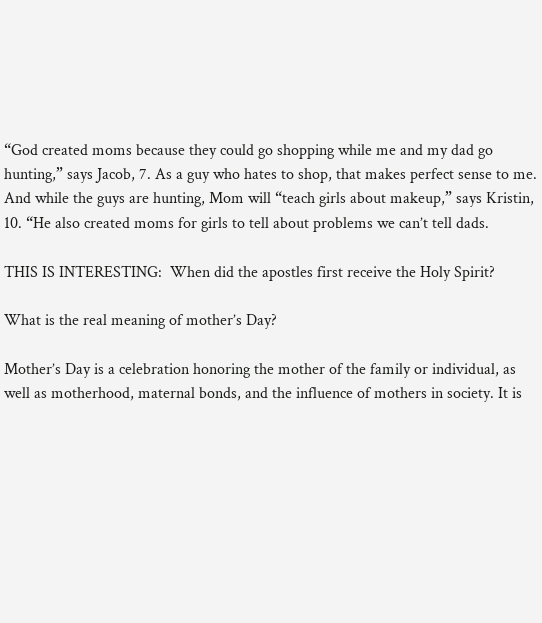“God created moms because they could go shopping while me and my dad go hunting,” says Jacob, 7. As a guy who hates to shop, that makes perfect sense to me. And while the guys are hunting, Mom will “teach girls about makeup,” says Kristin, 10. “He also created moms for girls to tell about problems we can’t tell dads.

THIS IS INTERESTING:  When did the apostles first receive the Holy Spirit?

What is the real meaning of mother’s Day?

Mother’s Day is a celebration honoring the mother of the family or individual, as well as motherhood, maternal bonds, and the influence of mothers in society. It is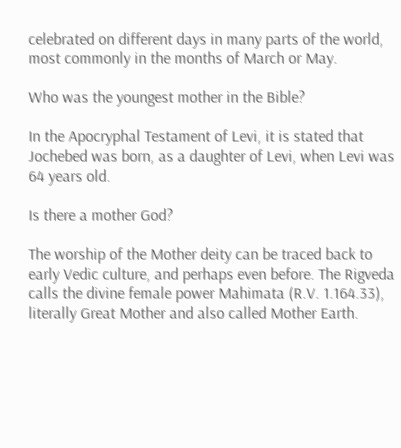celebrated on different days in many parts of the world, most commonly in the months of March or May.

Who was the youngest mother in the Bible?

In the Apocryphal Testament of Levi, it is stated that Jochebed was born, as a daughter of Levi, when Levi was 64 years old.

Is there a mother God?

The worship of the Mother deity can be traced back to early Vedic culture, and perhaps even before. The Rigveda calls the divine female power Mahimata (R.V. 1.164.33), literally Great Mother and also called Mother Earth.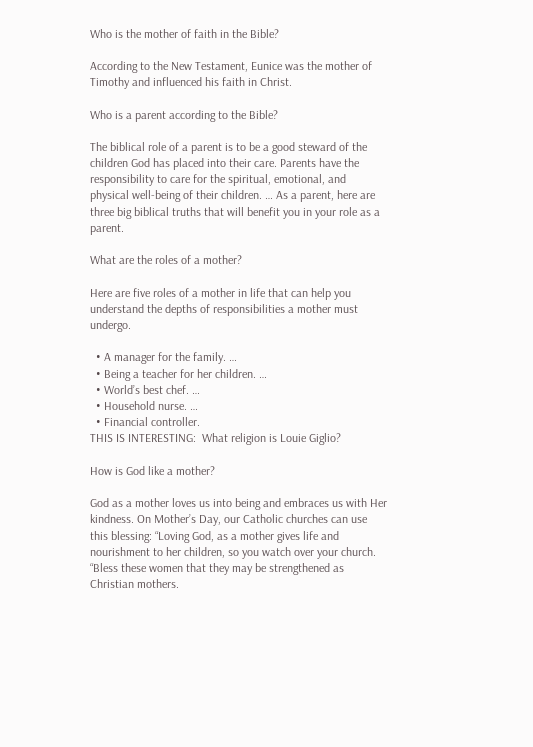Who is the mother of faith in the Bible?

According to the New Testament, Eunice was the mother of Timothy and influenced his faith in Christ.

Who is a parent according to the Bible?

The biblical role of a parent is to be a good steward of the children God has placed into their care. Parents have the responsibility to care for the spiritual, emotional, and physical well-being of their children. … As a parent, here are three big biblical truths that will benefit you in your role as a parent.

What are the roles of a mother?

Here are five roles of a mother in life that can help you understand the depths of responsibilities a mother must undergo.

  • A manager for the family. …
  • Being a teacher for her children. …
  • World’s best chef. …
  • Household nurse. …
  • Financial controller.
THIS IS INTERESTING:  What religion is Louie Giglio?

How is God like a mother?

God as a mother loves us into being and embraces us with Her kindness. On Mother’s Day, our Catholic churches can use this blessing: “Loving God, as a mother gives life and nourishment to her children, so you watch over your church. “Bless these women that they may be strengthened as Christian mothers.